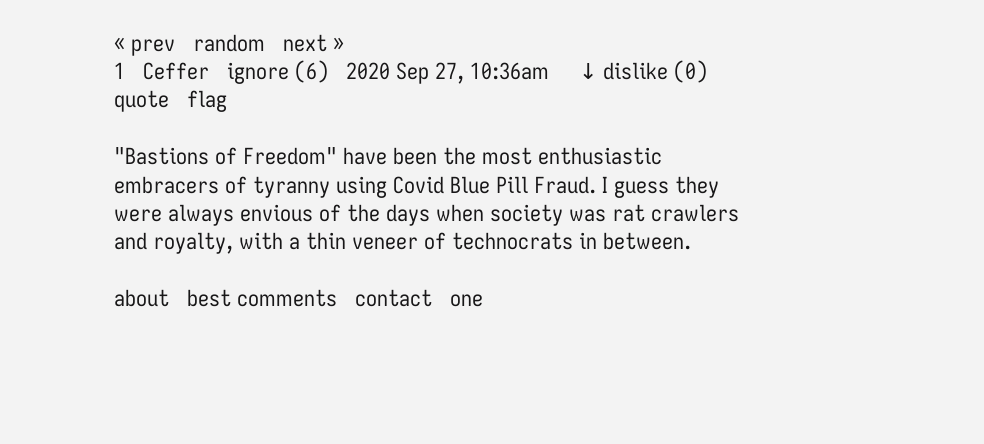« prev   random   next »
1   Ceffer   ignore (6)   2020 Sep 27, 10:36am     ↓ dislike (0)   quote   flag

"Bastions of Freedom" have been the most enthusiastic embracers of tyranny using Covid Blue Pill Fraud. I guess they were always envious of the days when society was rat crawlers and royalty, with a thin veneer of technocrats in between.

about   best comments   contact   one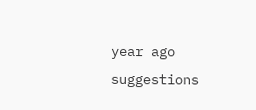year ago   suggestions